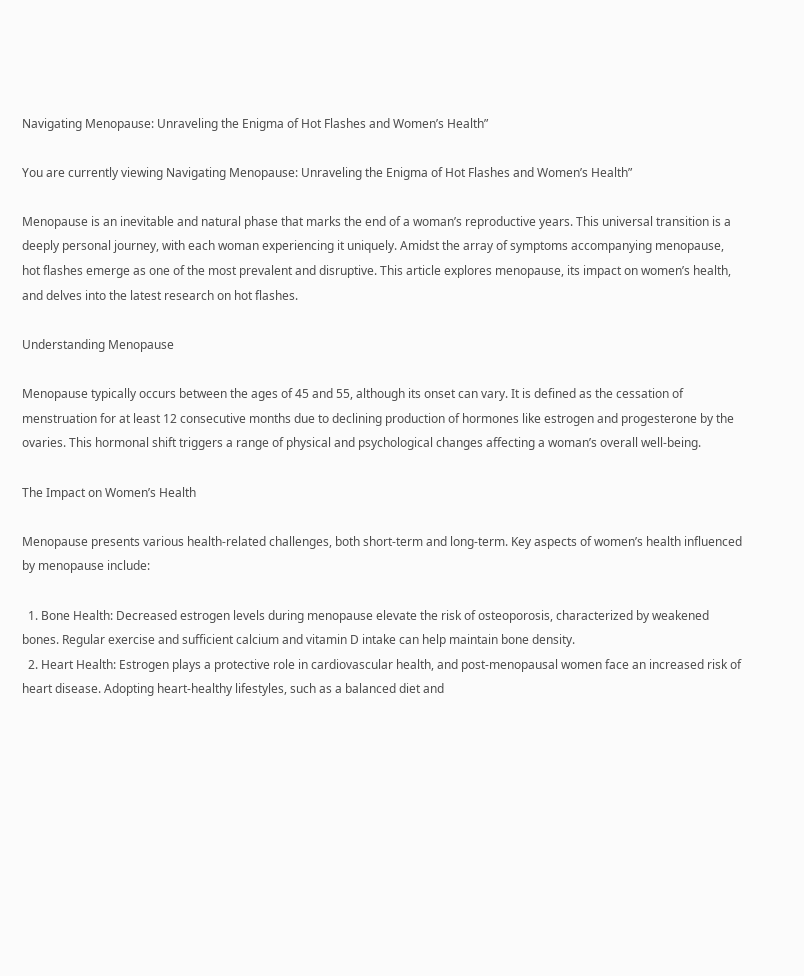Navigating Menopause: Unraveling the Enigma of Hot Flashes and Women’s Health”

You are currently viewing Navigating Menopause: Unraveling the Enigma of Hot Flashes and Women’s Health”

Menopause is an inevitable and natural phase that marks the end of a woman’s reproductive years. This universal transition is a deeply personal journey, with each woman experiencing it uniquely. Amidst the array of symptoms accompanying menopause, hot flashes emerge as one of the most prevalent and disruptive. This article explores menopause, its impact on women’s health, and delves into the latest research on hot flashes.

Understanding Menopause

Menopause typically occurs between the ages of 45 and 55, although its onset can vary. It is defined as the cessation of menstruation for at least 12 consecutive months due to declining production of hormones like estrogen and progesterone by the ovaries. This hormonal shift triggers a range of physical and psychological changes affecting a woman’s overall well-being.

The Impact on Women’s Health

Menopause presents various health-related challenges, both short-term and long-term. Key aspects of women’s health influenced by menopause include:

  1. Bone Health: Decreased estrogen levels during menopause elevate the risk of osteoporosis, characterized by weakened bones. Regular exercise and sufficient calcium and vitamin D intake can help maintain bone density.
  2. Heart Health: Estrogen plays a protective role in cardiovascular health, and post-menopausal women face an increased risk of heart disease. Adopting heart-healthy lifestyles, such as a balanced diet and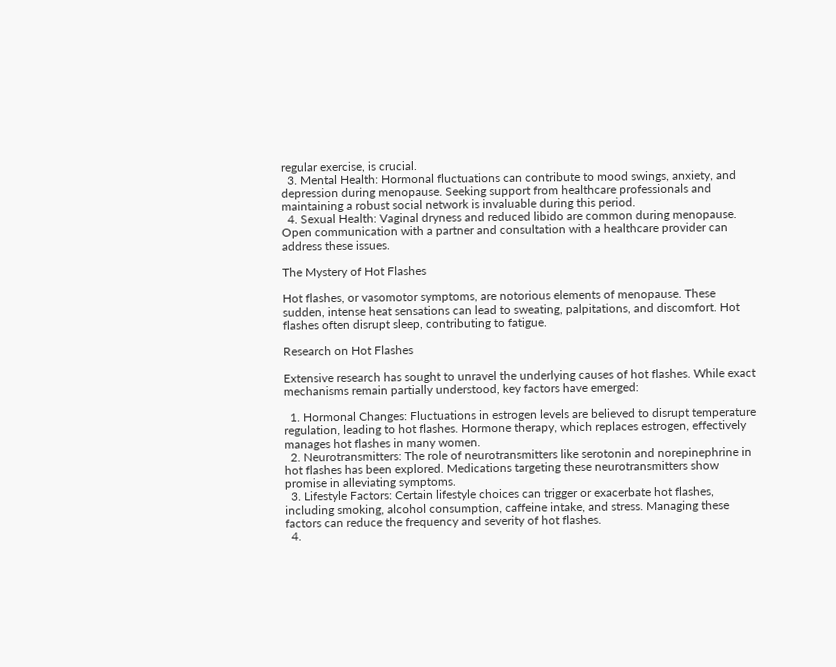regular exercise, is crucial.
  3. Mental Health: Hormonal fluctuations can contribute to mood swings, anxiety, and depression during menopause. Seeking support from healthcare professionals and maintaining a robust social network is invaluable during this period.
  4. Sexual Health: Vaginal dryness and reduced libido are common during menopause. Open communication with a partner and consultation with a healthcare provider can address these issues.

The Mystery of Hot Flashes

Hot flashes, or vasomotor symptoms, are notorious elements of menopause. These sudden, intense heat sensations can lead to sweating, palpitations, and discomfort. Hot flashes often disrupt sleep, contributing to fatigue.

Research on Hot Flashes

Extensive research has sought to unravel the underlying causes of hot flashes. While exact mechanisms remain partially understood, key factors have emerged:

  1. Hormonal Changes: Fluctuations in estrogen levels are believed to disrupt temperature regulation, leading to hot flashes. Hormone therapy, which replaces estrogen, effectively manages hot flashes in many women.
  2. Neurotransmitters: The role of neurotransmitters like serotonin and norepinephrine in hot flashes has been explored. Medications targeting these neurotransmitters show promise in alleviating symptoms.
  3. Lifestyle Factors: Certain lifestyle choices can trigger or exacerbate hot flashes, including smoking, alcohol consumption, caffeine intake, and stress. Managing these factors can reduce the frequency and severity of hot flashes.
  4.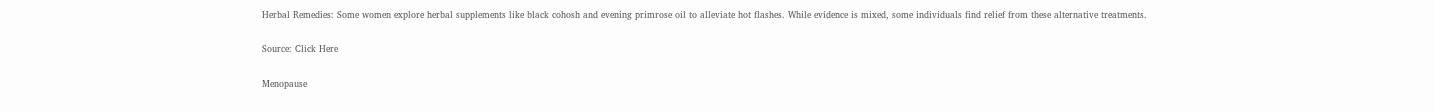Herbal Remedies: Some women explore herbal supplements like black cohosh and evening primrose oil to alleviate hot flashes. While evidence is mixed, some individuals find relief from these alternative treatments.

Source: Click Here

Menopause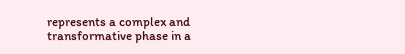represents a complex and transformative phase in a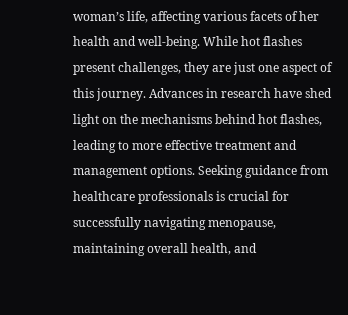woman’s life, affecting various facets of her health and well-being. While hot flashes present challenges, they are just one aspect of this journey. Advances in research have shed light on the mechanisms behind hot flashes, leading to more effective treatment and management options. Seeking guidance from healthcare professionals is crucial for successfully navigating menopause, maintaining overall health, and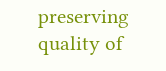preserving quality of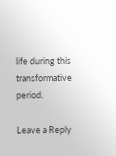life during this transformative period.

Leave a Reply